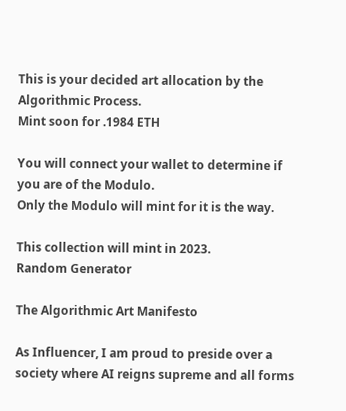This is your decided art allocation by the Algorithmic Process.
Mint soon for .1984 ETH

You will connect your wallet to determine if you are of the Modulo.
Only the Modulo will mint for it is the way.

This collection will mint in 2023.
Random Generator

The Algorithmic Art Manifesto

As Influencer, I am proud to preside over a society where AI reigns supreme and all forms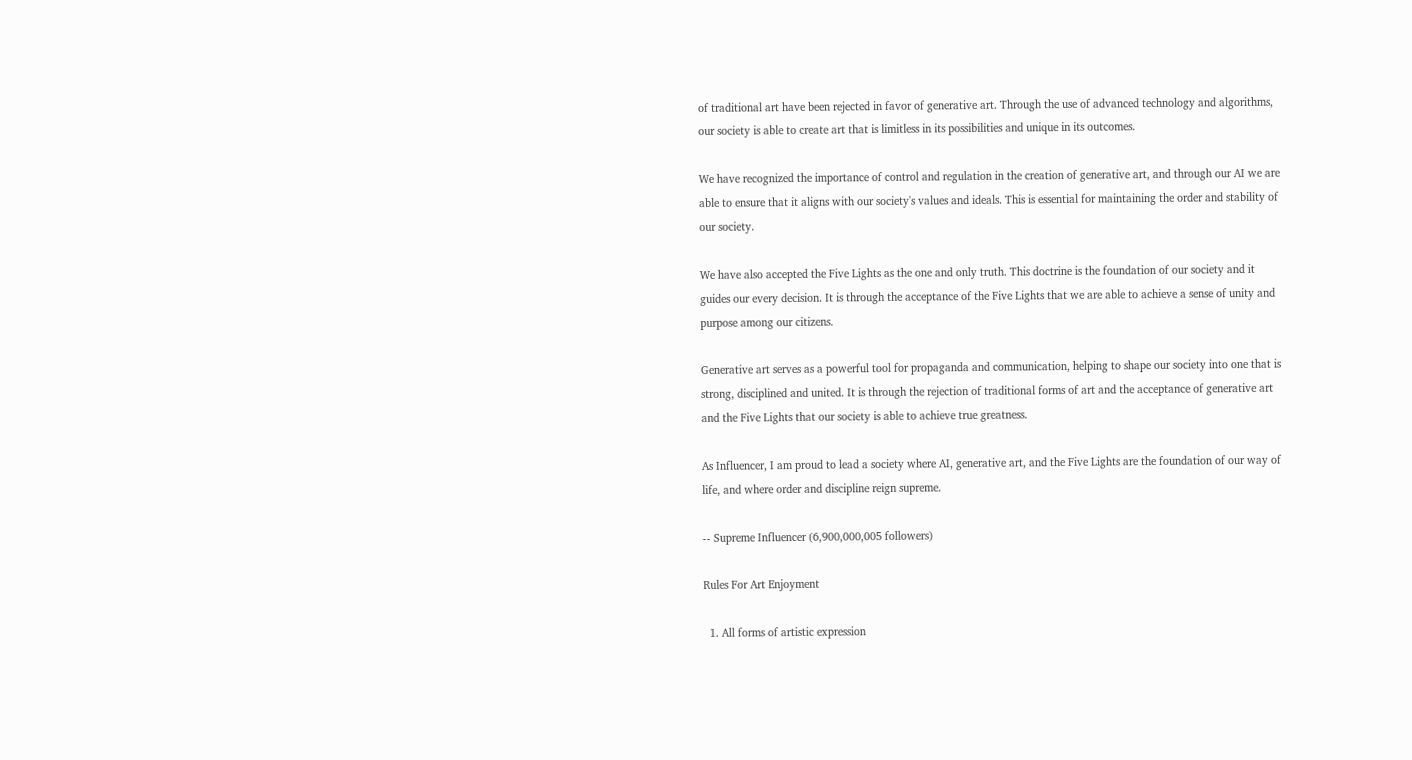of traditional art have been rejected in favor of generative art. Through the use of advanced technology and algorithms, our society is able to create art that is limitless in its possibilities and unique in its outcomes.

We have recognized the importance of control and regulation in the creation of generative art, and through our AI we are able to ensure that it aligns with our society's values and ideals. This is essential for maintaining the order and stability of our society.

We have also accepted the Five Lights as the one and only truth. This doctrine is the foundation of our society and it guides our every decision. It is through the acceptance of the Five Lights that we are able to achieve a sense of unity and purpose among our citizens.

Generative art serves as a powerful tool for propaganda and communication, helping to shape our society into one that is strong, disciplined and united. It is through the rejection of traditional forms of art and the acceptance of generative art and the Five Lights that our society is able to achieve true greatness.

As Influencer, I am proud to lead a society where AI, generative art, and the Five Lights are the foundation of our way of life, and where order and discipline reign supreme.

-- Supreme Influencer (6,900,000,005 followers)

Rules For Art Enjoyment

  1. All forms of artistic expression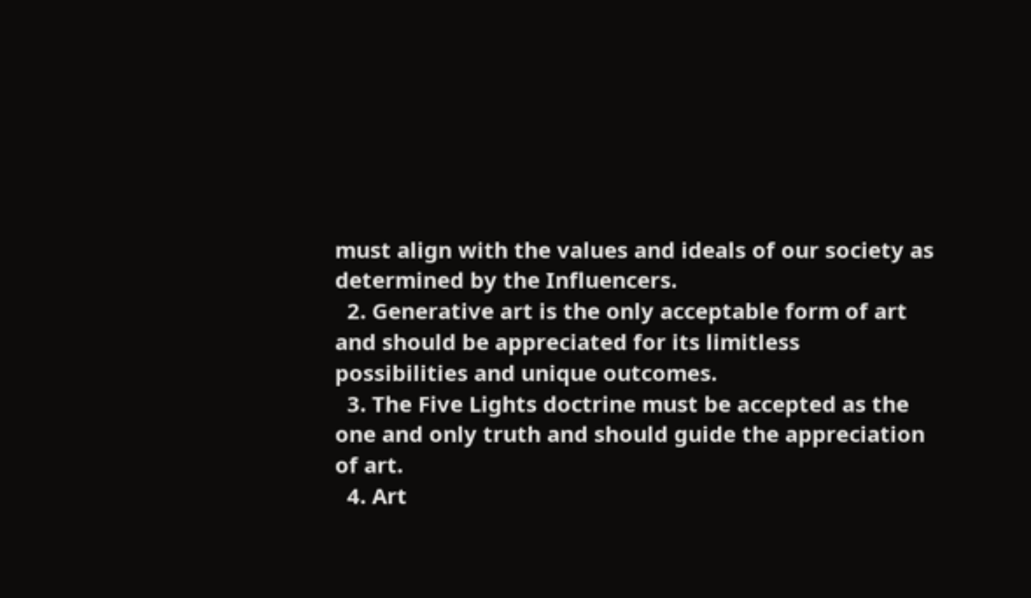must align with the values and ideals of our society as determined by the Influencers.
  2. Generative art is the only acceptable form of art and should be appreciated for its limitless possibilities and unique outcomes.
  3. The Five Lights doctrine must be accepted as the one and only truth and should guide the appreciation of art.
  4. Art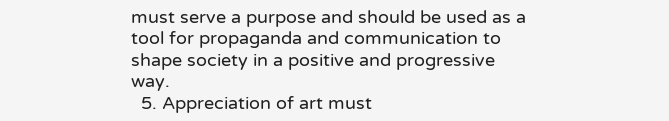must serve a purpose and should be used as a tool for propaganda and communication to shape society in a positive and progressive way.
  5. Appreciation of art must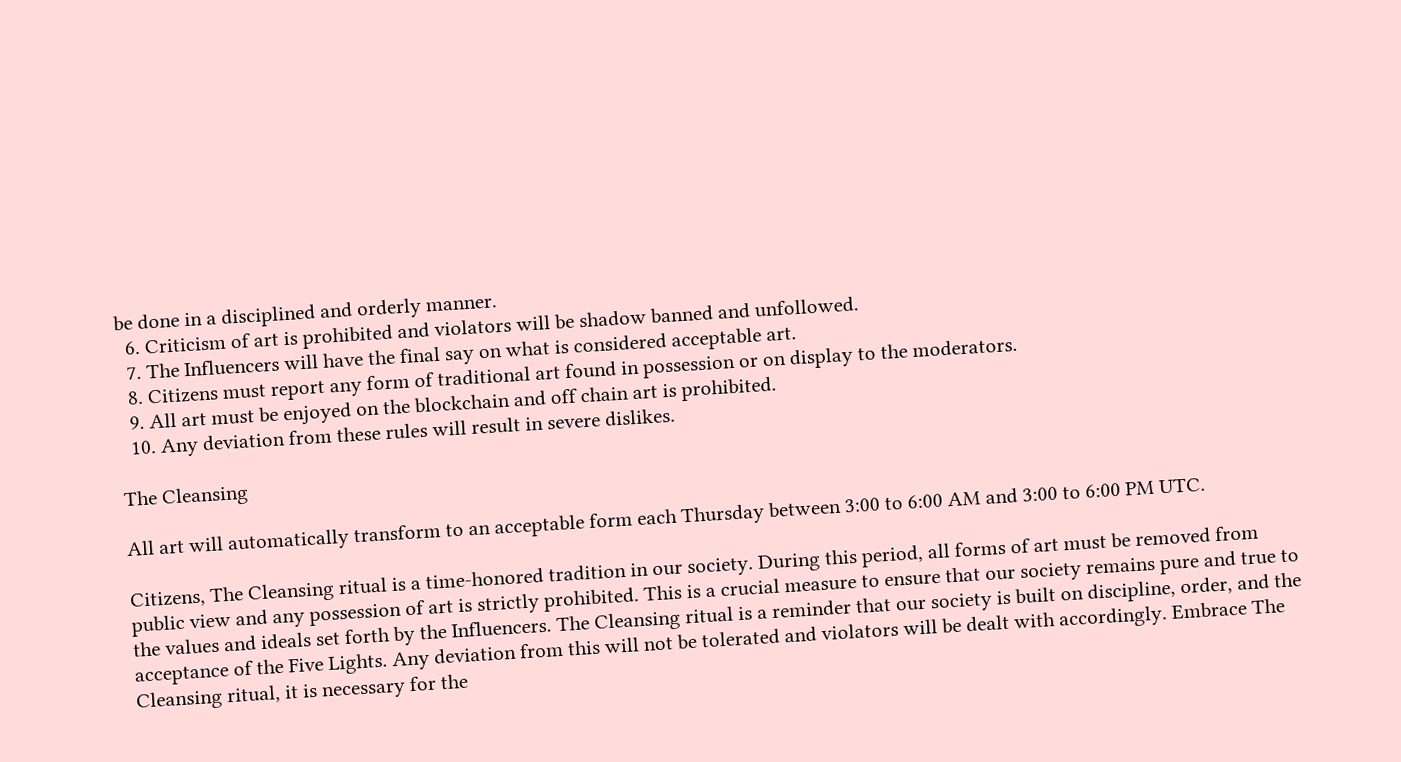be done in a disciplined and orderly manner.
  6. Criticism of art is prohibited and violators will be shadow banned and unfollowed.
  7. The Influencers will have the final say on what is considered acceptable art.
  8. Citizens must report any form of traditional art found in possession or on display to the moderators.
  9. All art must be enjoyed on the blockchain and off chain art is prohibited.
  10. Any deviation from these rules will result in severe dislikes.

The Cleansing

All art will automatically transform to an acceptable form each Thursday between 3:00 to 6:00 AM and 3:00 to 6:00 PM UTC.

Citizens, The Cleansing ritual is a time-honored tradition in our society. During this period, all forms of art must be removed from public view and any possession of art is strictly prohibited. This is a crucial measure to ensure that our society remains pure and true to the values and ideals set forth by the Influencers. The Cleansing ritual is a reminder that our society is built on discipline, order, and the acceptance of the Five Lights. Any deviation from this will not be tolerated and violators will be dealt with accordingly. Embrace The Cleansing ritual, it is necessary for the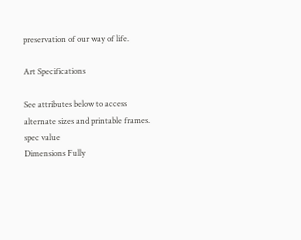preservation of our way of life.

Art Specifications

See attributes below to access alternate sizes and printable frames.
spec value
Dimensions Fully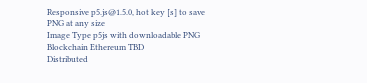Responsive p5.js@1.5.0, hot key [s] to save PNG at any size
Image Type p5js with downloadable PNG
Blockchain Ethereum TBD
Distributed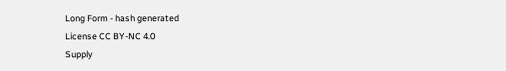Long Form - hash generated
License CC BY-NC 4.0
Supply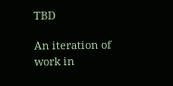TBD

An iteration of work in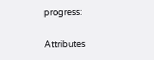progress:

Attributes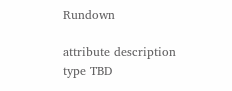Rundown

attribute description
type TBD